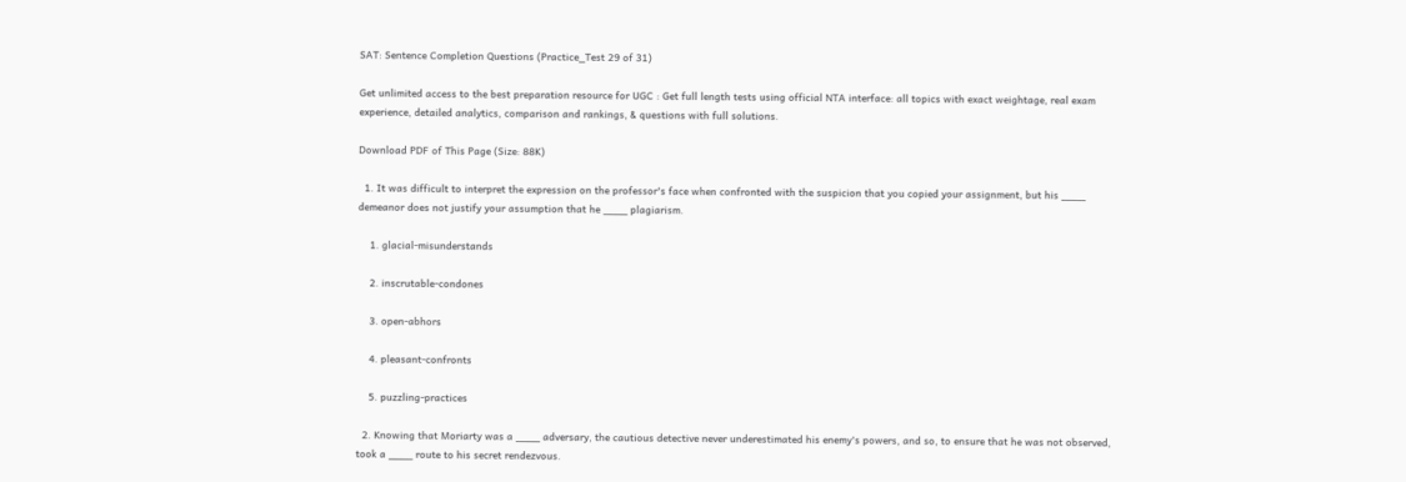SAT: Sentence Completion Questions (Practice_Test 29 of 31)

Get unlimited access to the best preparation resource for UGC : Get full length tests using official NTA interface: all topics with exact weightage, real exam experience, detailed analytics, comparison and rankings, & questions with full solutions.

Download PDF of This Page (Size: 88K)

  1. It was difficult to interpret the expression on the professor's face when confronted with the suspicion that you copied your assignment, but his ____ demeanor does not justify your assumption that he ____ plagiarism.

    1. glacial-misunderstands

    2. inscrutable-condones

    3. open-abhors

    4. pleasant-confronts

    5. puzzling-practices

  2. Knowing that Moriarty was a ____ adversary, the cautious detective never underestimated his enemy's powers, and so, to ensure that he was not observed, took a ____ route to his secret rendezvous.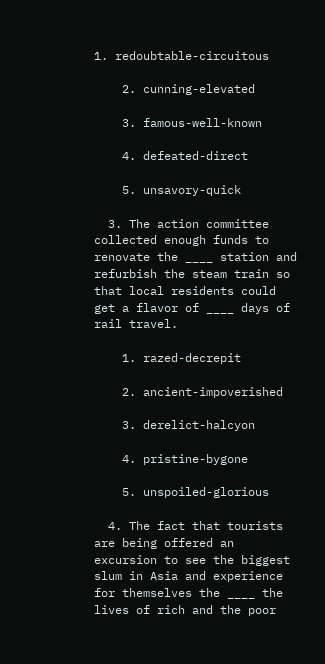1. redoubtable-circuitous

    2. cunning-elevated

    3. famous-well-known

    4. defeated-direct

    5. unsavory-quick

  3. The action committee collected enough funds to renovate the ____ station and refurbish the steam train so that local residents could get a flavor of ____ days of rail travel.

    1. razed-decrepit

    2. ancient-impoverished

    3. derelict-halcyon

    4. pristine-bygone

    5. unspoiled-glorious

  4. The fact that tourists are being offered an excursion to see the biggest slum in Asia and experience for themselves the ____ the lives of rich and the poor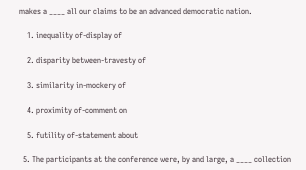makes a ____ all our claims to be an advanced democratic nation.

    1. inequality of-display of

    2. disparity between-travesty of

    3. similarity in-mockery of

    4. proximity of-comment on

    5. futility of-statement about

  5. The participants at the conference were, by and large, a ____ collection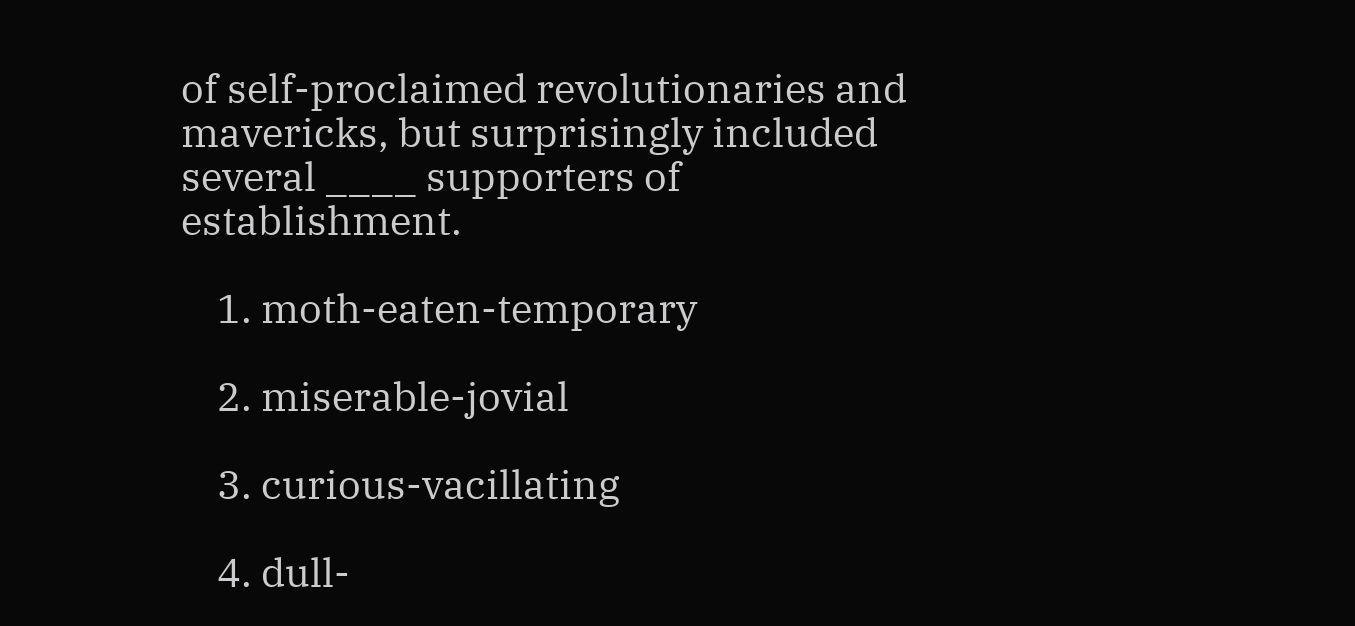of self-proclaimed revolutionaries and mavericks, but surprisingly included several ____ supporters of establishment.

    1. moth-eaten-temporary

    2. miserable-jovial

    3. curious-vacillating

    4. dull-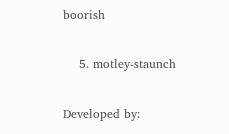boorish

    5. motley-staunch

Developed by: